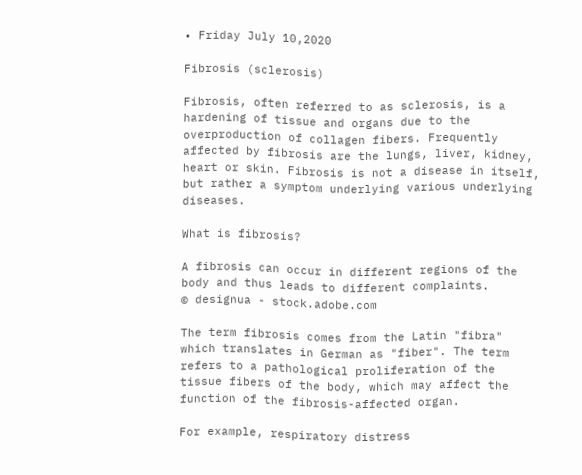• Friday July 10,2020

Fibrosis (sclerosis)

Fibrosis, often referred to as sclerosis, is a hardening of tissue and organs due to the overproduction of collagen fibers. Frequently affected by fibrosis are the lungs, liver, kidney, heart or skin. Fibrosis is not a disease in itself, but rather a symptom underlying various underlying diseases.

What is fibrosis?

A fibrosis can occur in different regions of the body and thus leads to different complaints.
© designua - stock.adobe.com

The term fibrosis comes from the Latin "fibra" which translates in German as "fiber". The term refers to a pathological proliferation of the tissue fibers of the body, which may affect the function of the fibrosis-affected organ.

For example, respiratory distress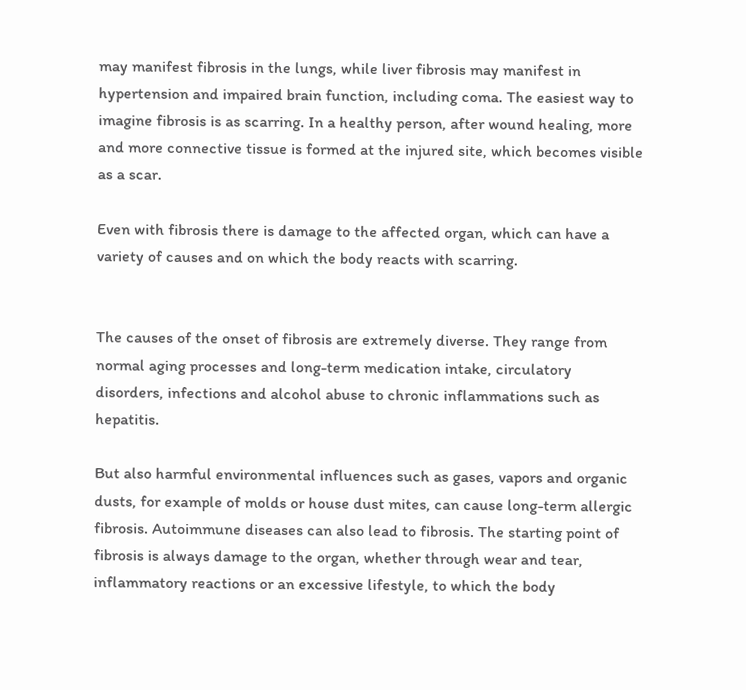may manifest fibrosis in the lungs, while liver fibrosis may manifest in hypertension and impaired brain function, including coma. The easiest way to imagine fibrosis is as scarring. In a healthy person, after wound healing, more and more connective tissue is formed at the injured site, which becomes visible as a scar.

Even with fibrosis there is damage to the affected organ, which can have a variety of causes and on which the body reacts with scarring.


The causes of the onset of fibrosis are extremely diverse. They range from normal aging processes and long-term medication intake, circulatory disorders, infections and alcohol abuse to chronic inflammations such as hepatitis.

But also harmful environmental influences such as gases, vapors and organic dusts, for example of molds or house dust mites, can cause long-term allergic fibrosis. Autoimmune diseases can also lead to fibrosis. The starting point of fibrosis is always damage to the organ, whether through wear and tear, inflammatory reactions or an excessive lifestyle, to which the body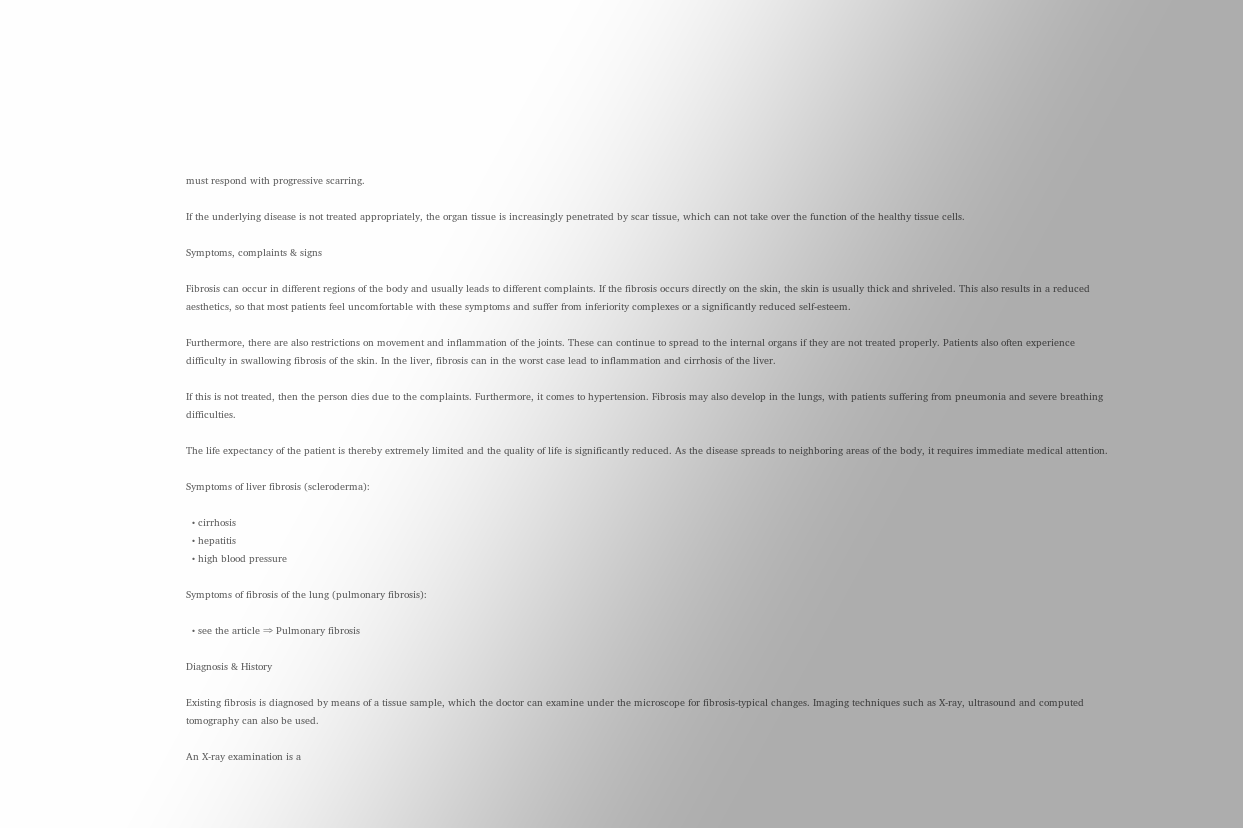must respond with progressive scarring.

If the underlying disease is not treated appropriately, the organ tissue is increasingly penetrated by scar tissue, which can not take over the function of the healthy tissue cells.

Symptoms, complaints & signs

Fibrosis can occur in different regions of the body and usually leads to different complaints. If the fibrosis occurs directly on the skin, the skin is usually thick and shriveled. This also results in a reduced aesthetics, so that most patients feel uncomfortable with these symptoms and suffer from inferiority complexes or a significantly reduced self-esteem.

Furthermore, there are also restrictions on movement and inflammation of the joints. These can continue to spread to the internal organs if they are not treated properly. Patients also often experience difficulty in swallowing fibrosis of the skin. In the liver, fibrosis can in the worst case lead to inflammation and cirrhosis of the liver.

If this is not treated, then the person dies due to the complaints. Furthermore, it comes to hypertension. Fibrosis may also develop in the lungs, with patients suffering from pneumonia and severe breathing difficulties.

The life expectancy of the patient is thereby extremely limited and the quality of life is significantly reduced. As the disease spreads to neighboring areas of the body, it requires immediate medical attention.

Symptoms of liver fibrosis (scleroderma):

  • cirrhosis
  • hepatitis
  • high blood pressure

Symptoms of fibrosis of the lung (pulmonary fibrosis):

  • see the article ⇒ Pulmonary fibrosis

Diagnosis & History

Existing fibrosis is diagnosed by means of a tissue sample, which the doctor can examine under the microscope for fibrosis-typical changes. Imaging techniques such as X-ray, ultrasound and computed tomography can also be used.

An X-ray examination is a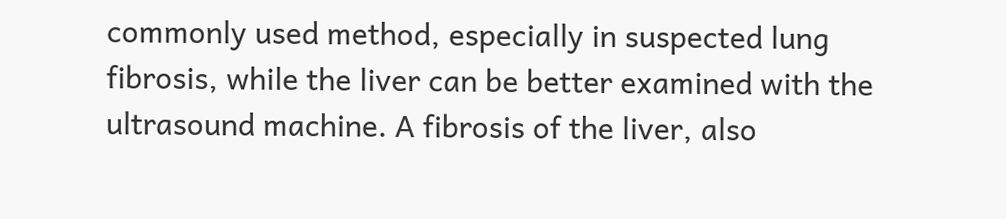commonly used method, especially in suspected lung fibrosis, while the liver can be better examined with the ultrasound machine. A fibrosis of the liver, also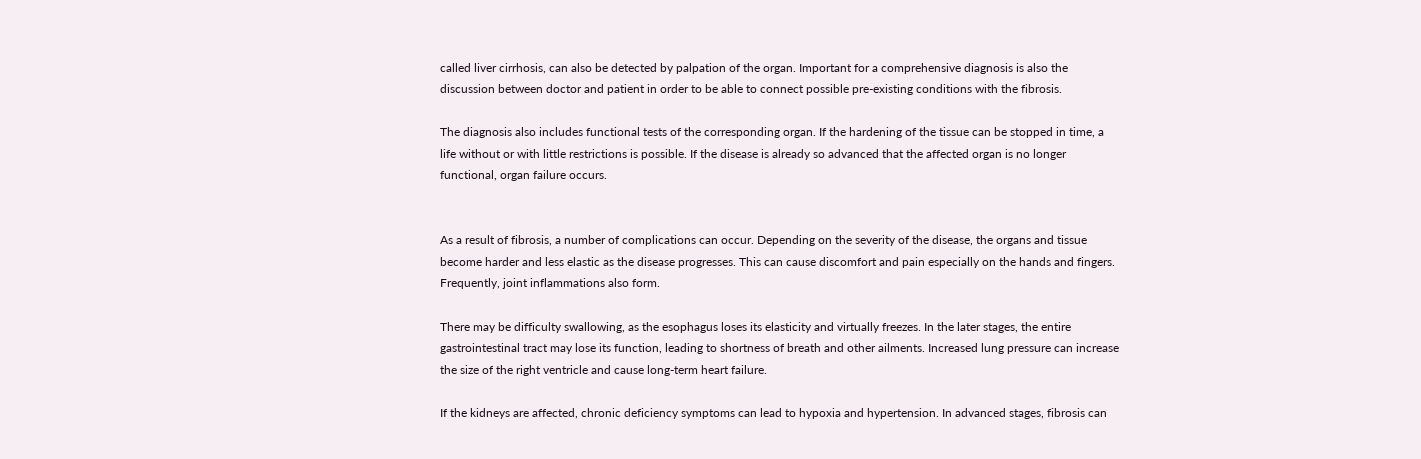called liver cirrhosis, can also be detected by palpation of the organ. Important for a comprehensive diagnosis is also the discussion between doctor and patient in order to be able to connect possible pre-existing conditions with the fibrosis.

The diagnosis also includes functional tests of the corresponding organ. If the hardening of the tissue can be stopped in time, a life without or with little restrictions is possible. If the disease is already so advanced that the affected organ is no longer functional, organ failure occurs.


As a result of fibrosis, a number of complications can occur. Depending on the severity of the disease, the organs and tissue become harder and less elastic as the disease progresses. This can cause discomfort and pain especially on the hands and fingers. Frequently, joint inflammations also form.

There may be difficulty swallowing, as the esophagus loses its elasticity and virtually freezes. In the later stages, the entire gastrointestinal tract may lose its function, leading to shortness of breath and other ailments. Increased lung pressure can increase the size of the right ventricle and cause long-term heart failure.

If the kidneys are affected, chronic deficiency symptoms can lead to hypoxia and hypertension. In advanced stages, fibrosis can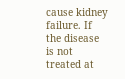cause kidney failure. If the disease is not treated at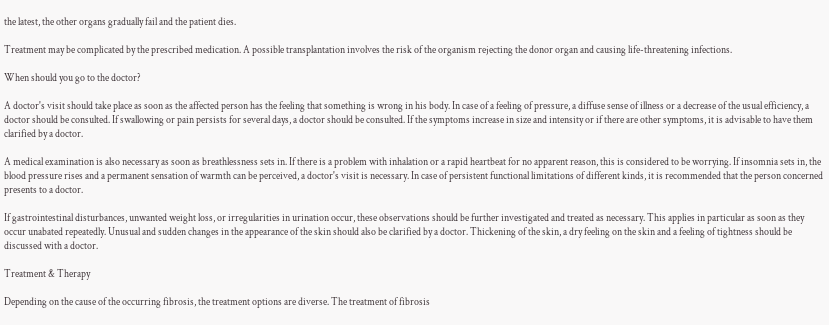the latest, the other organs gradually fail and the patient dies.

Treatment may be complicated by the prescribed medication. A possible transplantation involves the risk of the organism rejecting the donor organ and causing life-threatening infections.

When should you go to the doctor?

A doctor's visit should take place as soon as the affected person has the feeling that something is wrong in his body. In case of a feeling of pressure, a diffuse sense of illness or a decrease of the usual efficiency, a doctor should be consulted. If swallowing or pain persists for several days, a doctor should be consulted. If the symptoms increase in size and intensity or if there are other symptoms, it is advisable to have them clarified by a doctor.

A medical examination is also necessary as soon as breathlessness sets in. If there is a problem with inhalation or a rapid heartbeat for no apparent reason, this is considered to be worrying. If insomnia sets in, the blood pressure rises and a permanent sensation of warmth can be perceived, a doctor's visit is necessary. In case of persistent functional limitations of different kinds, it is recommended that the person concerned presents to a doctor.

If gastrointestinal disturbances, unwanted weight loss, or irregularities in urination occur, these observations should be further investigated and treated as necessary. This applies in particular as soon as they occur unabated repeatedly. Unusual and sudden changes in the appearance of the skin should also be clarified by a doctor. Thickening of the skin, a dry feeling on the skin and a feeling of tightness should be discussed with a doctor.

Treatment & Therapy

Depending on the cause of the occurring fibrosis, the treatment options are diverse. The treatment of fibrosis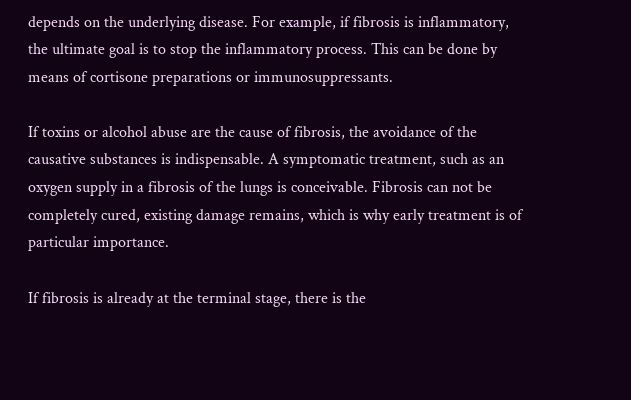depends on the underlying disease. For example, if fibrosis is inflammatory, the ultimate goal is to stop the inflammatory process. This can be done by means of cortisone preparations or immunosuppressants.

If toxins or alcohol abuse are the cause of fibrosis, the avoidance of the causative substances is indispensable. A symptomatic treatment, such as an oxygen supply in a fibrosis of the lungs is conceivable. Fibrosis can not be completely cured, existing damage remains, which is why early treatment is of particular importance.

If fibrosis is already at the terminal stage, there is the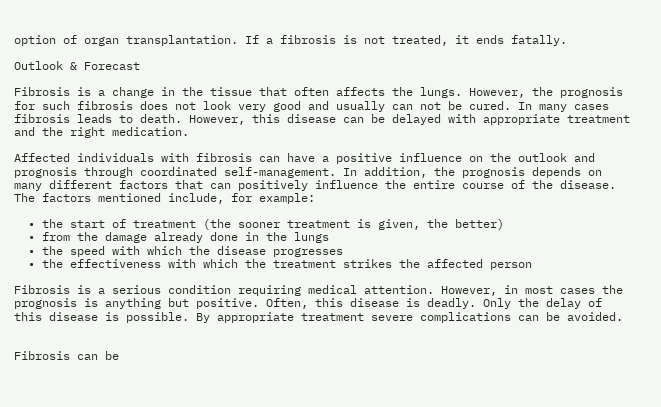option of organ transplantation. If a fibrosis is not treated, it ends fatally.

Outlook & Forecast

Fibrosis is a change in the tissue that often affects the lungs. However, the prognosis for such fibrosis does not look very good and usually can not be cured. In many cases fibrosis leads to death. However, this disease can be delayed with appropriate treatment and the right medication.

Affected individuals with fibrosis can have a positive influence on the outlook and prognosis through coordinated self-management. In addition, the prognosis depends on many different factors that can positively influence the entire course of the disease. The factors mentioned include, for example:

  • the start of treatment (the sooner treatment is given, the better)
  • from the damage already done in the lungs
  • the speed with which the disease progresses
  • the effectiveness with which the treatment strikes the affected person

Fibrosis is a serious condition requiring medical attention. However, in most cases the prognosis is anything but positive. Often, this disease is deadly. Only the delay of this disease is possible. By appropriate treatment severe complications can be avoided.


Fibrosis can be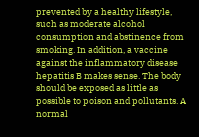prevented by a healthy lifestyle, such as moderate alcohol consumption and abstinence from smoking. In addition, a vaccine against the inflammatory disease hepatitis B makes sense. The body should be exposed as little as possible to poison and pollutants. A normal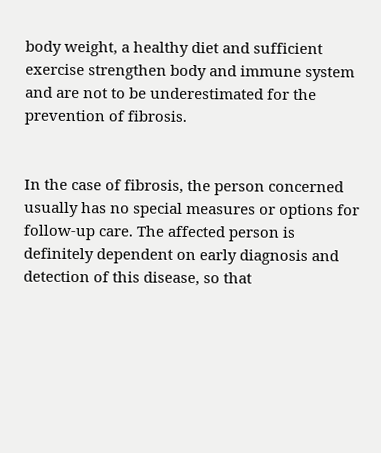body weight, a healthy diet and sufficient exercise strengthen body and immune system and are not to be underestimated for the prevention of fibrosis.


In the case of fibrosis, the person concerned usually has no special measures or options for follow-up care. The affected person is definitely dependent on early diagnosis and detection of this disease, so that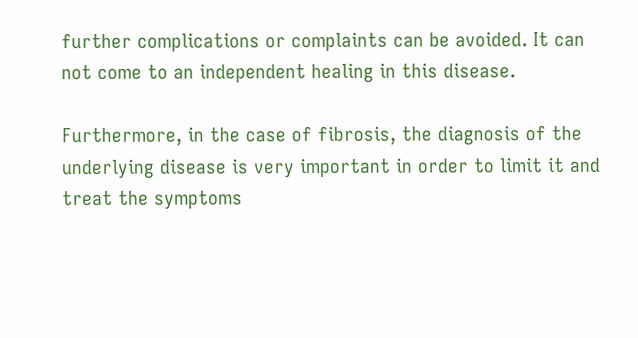further complications or complaints can be avoided. It can not come to an independent healing in this disease.

Furthermore, in the case of fibrosis, the diagnosis of the underlying disease is very important in order to limit it and treat the symptoms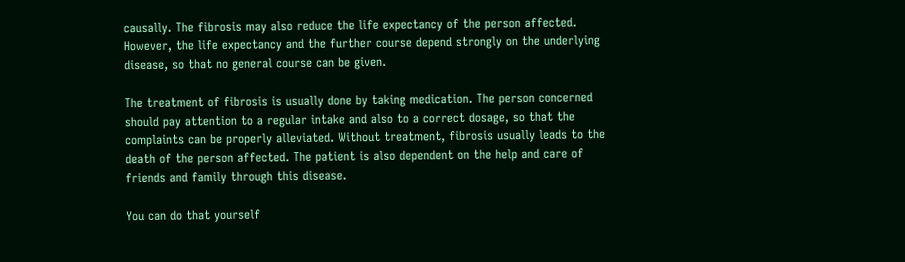causally. The fibrosis may also reduce the life expectancy of the person affected. However, the life expectancy and the further course depend strongly on the underlying disease, so that no general course can be given.

The treatment of fibrosis is usually done by taking medication. The person concerned should pay attention to a regular intake and also to a correct dosage, so that the complaints can be properly alleviated. Without treatment, fibrosis usually leads to the death of the person affected. The patient is also dependent on the help and care of friends and family through this disease.

You can do that yourself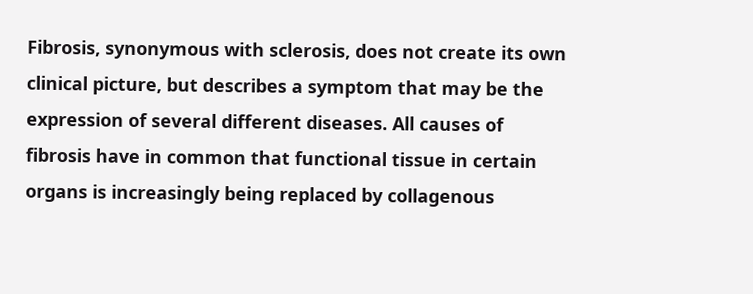Fibrosis, synonymous with sclerosis, does not create its own clinical picture, but describes a symptom that may be the expression of several different diseases. All causes of fibrosis have in common that functional tissue in certain organs is increasingly being replaced by collagenous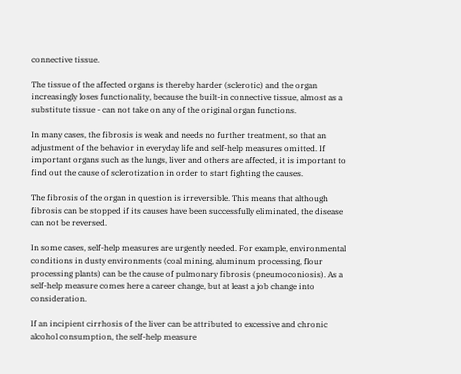connective tissue.

The tissue of the affected organs is thereby harder (sclerotic) and the organ increasingly loses functionality, because the built-in connective tissue, almost as a substitute tissue - can not take on any of the original organ functions.

In many cases, the fibrosis is weak and needs no further treatment, so that an adjustment of the behavior in everyday life and self-help measures omitted. If important organs such as the lungs, liver and others are affected, it is important to find out the cause of sclerotization in order to start fighting the causes.

The fibrosis of the organ in question is irreversible. This means that although fibrosis can be stopped if its causes have been successfully eliminated, the disease can not be reversed.

In some cases, self-help measures are urgently needed. For example, environmental conditions in dusty environments (coal mining, aluminum processing, flour processing plants) can be the cause of pulmonary fibrosis (pneumoconiosis). As a self-help measure comes here a career change, but at least a job change into consideration.

If an incipient cirrhosis of the liver can be attributed to excessive and chronic alcohol consumption, the self-help measure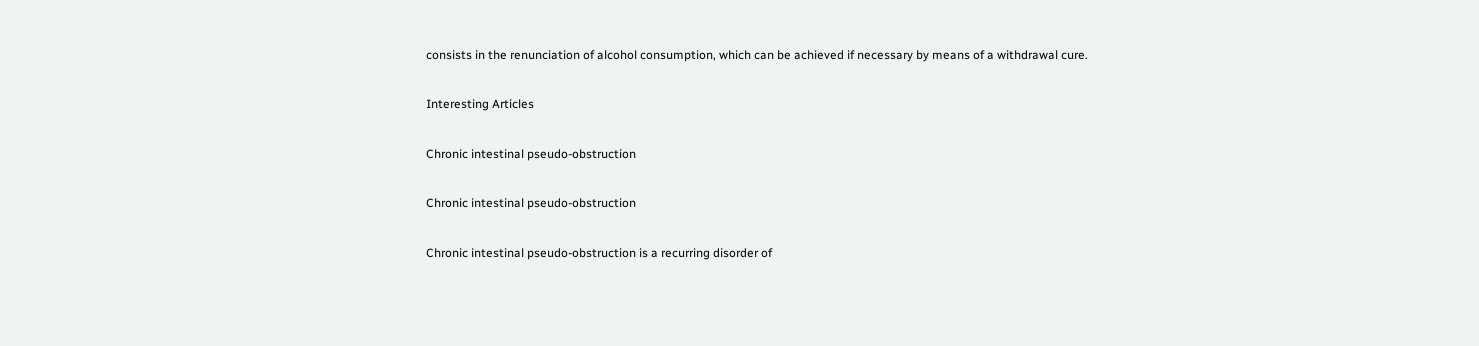consists in the renunciation of alcohol consumption, which can be achieved if necessary by means of a withdrawal cure.

Interesting Articles

Chronic intestinal pseudo-obstruction

Chronic intestinal pseudo-obstruction

Chronic intestinal pseudo-obstruction is a recurring disorder of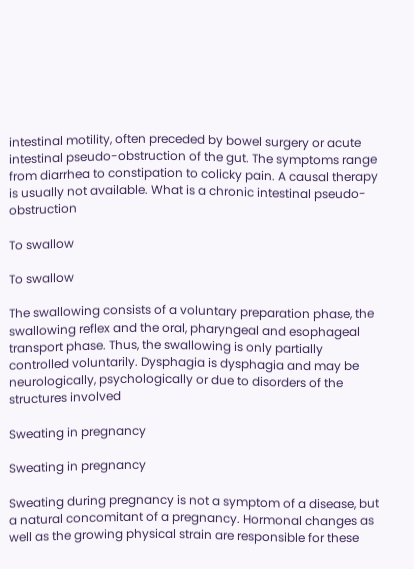intestinal motility, often preceded by bowel surgery or acute intestinal pseudo-obstruction of the gut. The symptoms range from diarrhea to constipation to colicky pain. A causal therapy is usually not available. What is a chronic intestinal pseudo-obstruction

To swallow

To swallow

The swallowing consists of a voluntary preparation phase, the swallowing reflex and the oral, pharyngeal and esophageal transport phase. Thus, the swallowing is only partially controlled voluntarily. Dysphagia is dysphagia and may be neurologically, psychologically or due to disorders of the structures involved

Sweating in pregnancy

Sweating in pregnancy

Sweating during pregnancy is not a symptom of a disease, but a natural concomitant of a pregnancy. Hormonal changes as well as the growing physical strain are responsible for these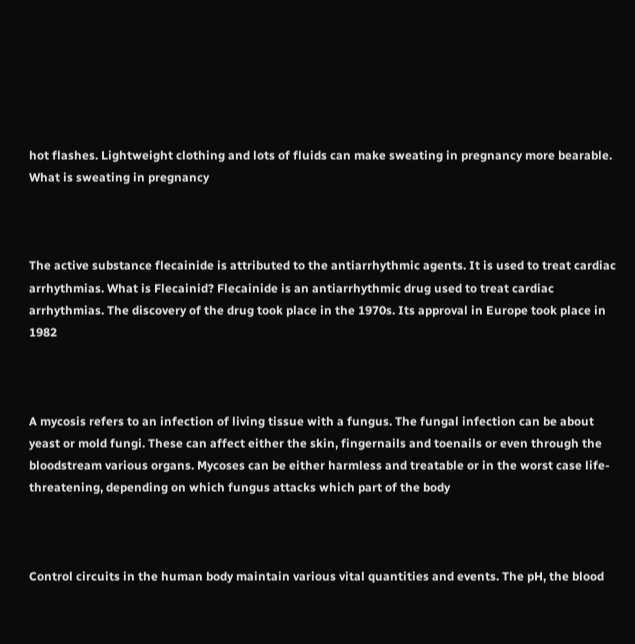hot flashes. Lightweight clothing and lots of fluids can make sweating in pregnancy more bearable. What is sweating in pregnancy



The active substance flecainide is attributed to the antiarrhythmic agents. It is used to treat cardiac arrhythmias. What is Flecainid? Flecainide is an antiarrhythmic drug used to treat cardiac arrhythmias. The discovery of the drug took place in the 1970s. Its approval in Europe took place in 1982



A mycosis refers to an infection of living tissue with a fungus. The fungal infection can be about yeast or mold fungi. These can affect either the skin, fingernails and toenails or even through the bloodstream various organs. Mycoses can be either harmless and treatable or in the worst case life-threatening, depending on which fungus attacks which part of the body



Control circuits in the human body maintain various vital quantities and events. The pH, the blood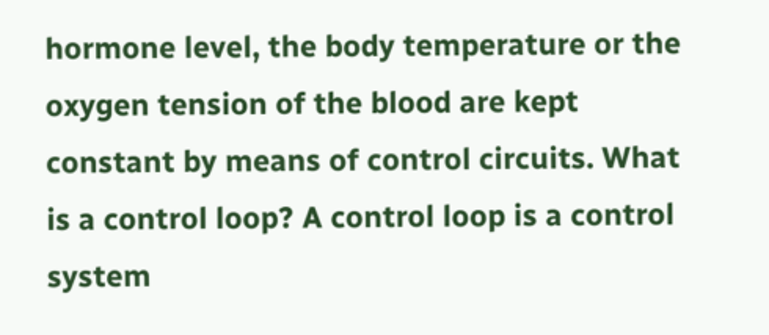hormone level, the body temperature or the oxygen tension of the blood are kept constant by means of control circuits. What is a control loop? A control loop is a control system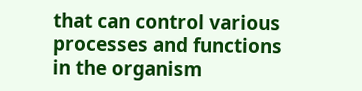that can control various processes and functions in the organism